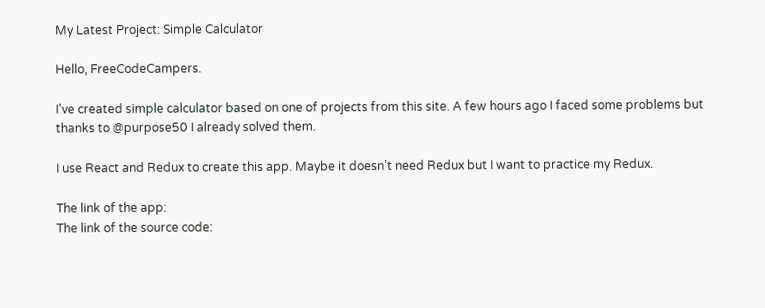My Latest Project: Simple Calculator

Hello, FreeCodeCampers.

I’ve created simple calculator based on one of projects from this site. A few hours ago I faced some problems but thanks to @purpose50 I already solved them.

I use React and Redux to create this app. Maybe it doesn’t need Redux but I want to practice my Redux.

The link of the app:
The link of the source code: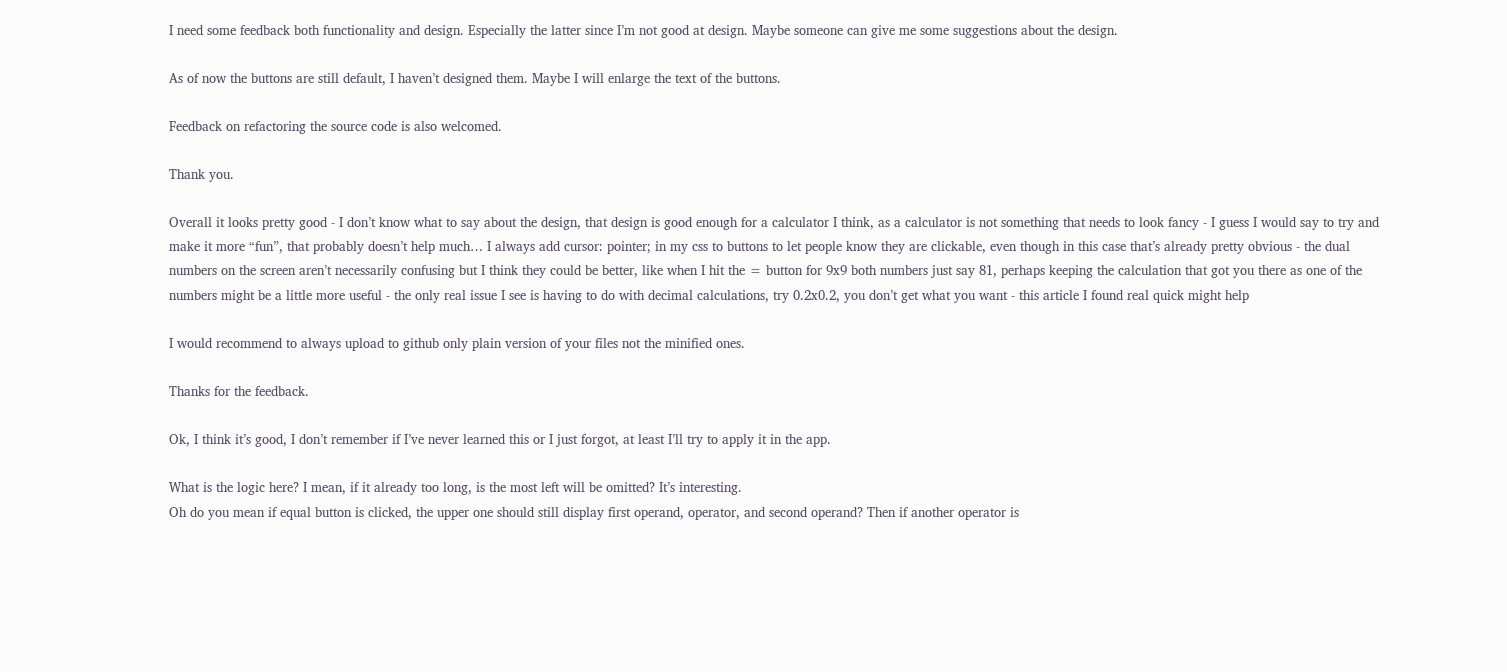I need some feedback both functionality and design. Especially the latter since I’m not good at design. Maybe someone can give me some suggestions about the design.

As of now the buttons are still default, I haven’t designed them. Maybe I will enlarge the text of the buttons.

Feedback on refactoring the source code is also welcomed.

Thank you.

Overall it looks pretty good - I don’t know what to say about the design, that design is good enough for a calculator I think, as a calculator is not something that needs to look fancy - I guess I would say to try and make it more “fun”, that probably doesn’t help much… I always add cursor: pointer; in my css to buttons to let people know they are clickable, even though in this case that’s already pretty obvious - the dual numbers on the screen aren’t necessarily confusing but I think they could be better, like when I hit the = button for 9x9 both numbers just say 81, perhaps keeping the calculation that got you there as one of the numbers might be a little more useful - the only real issue I see is having to do with decimal calculations, try 0.2x0.2, you don’t get what you want - this article I found real quick might help

I would recommend to always upload to github only plain version of your files not the minified ones.

Thanks for the feedback.

Ok, I think it’s good, I don’t remember if I’ve never learned this or I just forgot, at least I’ll try to apply it in the app.

What is the logic here? I mean, if it already too long, is the most left will be omitted? It’s interesting.
Oh do you mean if equal button is clicked, the upper one should still display first operand, operator, and second operand? Then if another operator is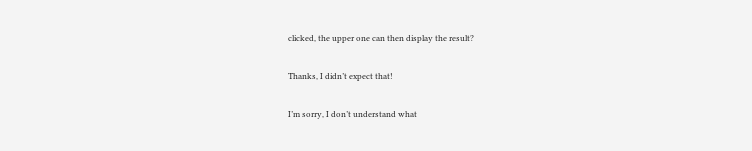clicked, the upper one can then display the result?

Thanks, I didn’t expect that!

I’m sorry, I don’t understand what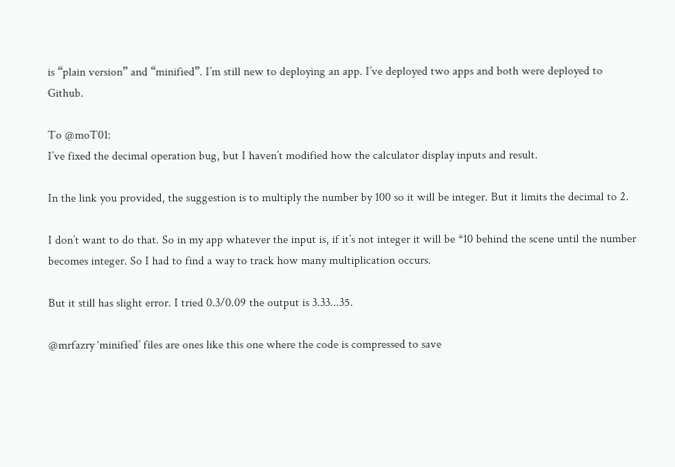is “plain version” and “minified”. I’m still new to deploying an app. I’ve deployed two apps and both were deployed to Github.

To @moT01:
I’ve fixed the decimal operation bug, but I haven’t modified how the calculator display inputs and result.

In the link you provided, the suggestion is to multiply the number by 100 so it will be integer. But it limits the decimal to 2.

I don’t want to do that. So in my app whatever the input is, if it’s not integer it will be *10 behind the scene until the number becomes integer. So I had to find a way to track how many multiplication occurs.

But it still has slight error. I tried 0.3/0.09 the output is 3.33...35.

@mrfazry ‘minified’ files are ones like this one where the code is compressed to save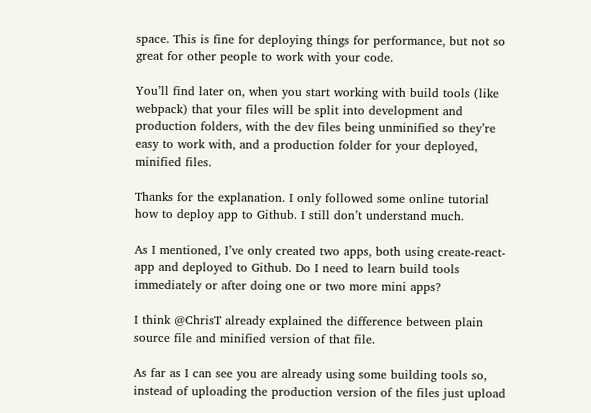space. This is fine for deploying things for performance, but not so great for other people to work with your code.

You’ll find later on, when you start working with build tools (like webpack) that your files will be split into development and production folders, with the dev files being unminified so they’re easy to work with, and a production folder for your deployed, minified files.

Thanks for the explanation. I only followed some online tutorial how to deploy app to Github. I still don’t understand much.

As I mentioned, I’ve only created two apps, both using create-react-app and deployed to Github. Do I need to learn build tools immediately or after doing one or two more mini apps?

I think @ChrisT already explained the difference between plain source file and minified version of that file.

As far as I can see you are already using some building tools so, instead of uploading the production version of the files just upload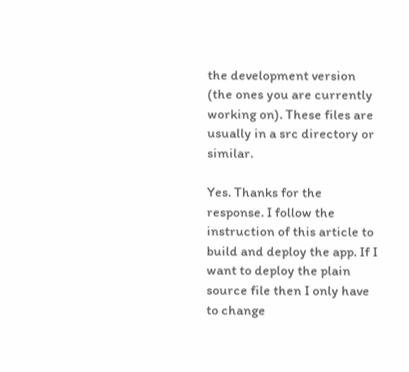the development version (the ones you are currently working on). These files are usually in a src directory or similar.

Yes. Thanks for the response. I follow the instruction of this article to build and deploy the app. If I want to deploy the plain source file then I only have to change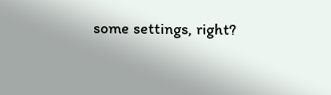some settings, right?